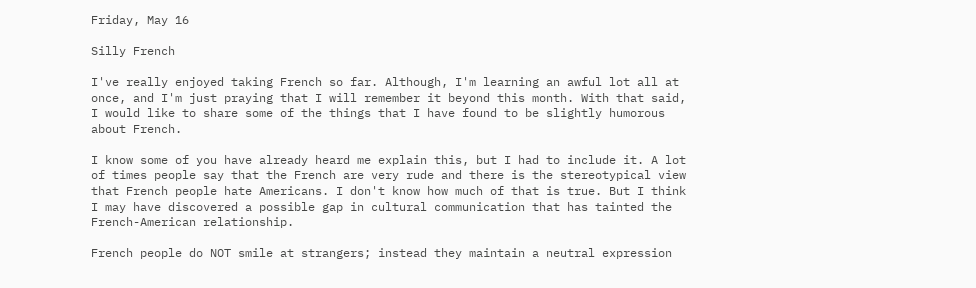Friday, May 16

Silly French

I've really enjoyed taking French so far. Although, I'm learning an awful lot all at once, and I'm just praying that I will remember it beyond this month. With that said, I would like to share some of the things that I have found to be slightly humorous about French.

I know some of you have already heard me explain this, but I had to include it. A lot of times people say that the French are very rude and there is the stereotypical view that French people hate Americans. I don't know how much of that is true. But I think I may have discovered a possible gap in cultural communication that has tainted the French-American relationship.

French people do NOT smile at strangers; instead they maintain a neutral expression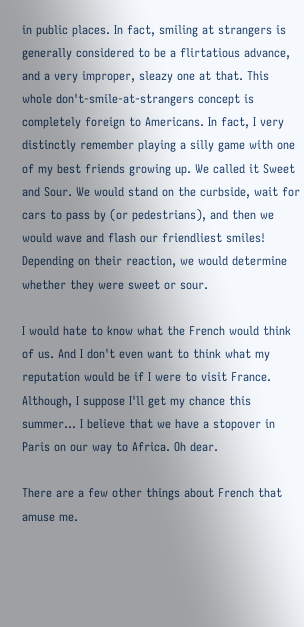in public places. In fact, smiling at strangers is generally considered to be a flirtatious advance, and a very improper, sleazy one at that. This whole don't-smile-at-strangers concept is completely foreign to Americans. In fact, I very distinctly remember playing a silly game with one of my best friends growing up. We called it Sweet and Sour. We would stand on the curbside, wait for cars to pass by (or pedestrians), and then we would wave and flash our friendliest smiles! Depending on their reaction, we would determine whether they were sweet or sour.

I would hate to know what the French would think of us. And I don't even want to think what my reputation would be if I were to visit France. Although, I suppose I'll get my chance this summer... I believe that we have a stopover in Paris on our way to Africa. Oh dear.

There are a few other things about French that amuse me.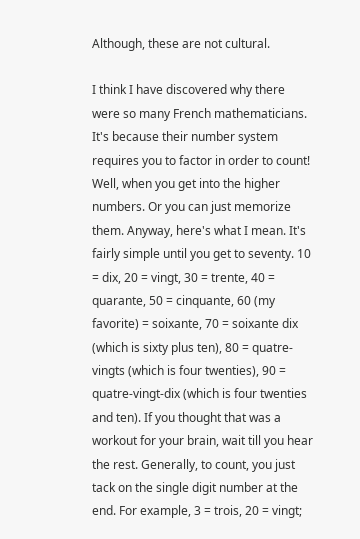Although, these are not cultural.

I think I have discovered why there were so many French mathematicians. It's because their number system requires you to factor in order to count! Well, when you get into the higher numbers. Or you can just memorize them. Anyway, here's what I mean. It's fairly simple until you get to seventy. 10 = dix, 20 = vingt, 30 = trente, 40 = quarante, 50 = cinquante, 60 (my favorite) = soixante, 70 = soixante dix (which is sixty plus ten), 80 = quatre-vingts (which is four twenties), 90 = quatre-vingt-dix (which is four twenties and ten). If you thought that was a workout for your brain, wait till you hear the rest. Generally, to count, you just tack on the single digit number at the end. For example, 3 = trois, 20 = vingt;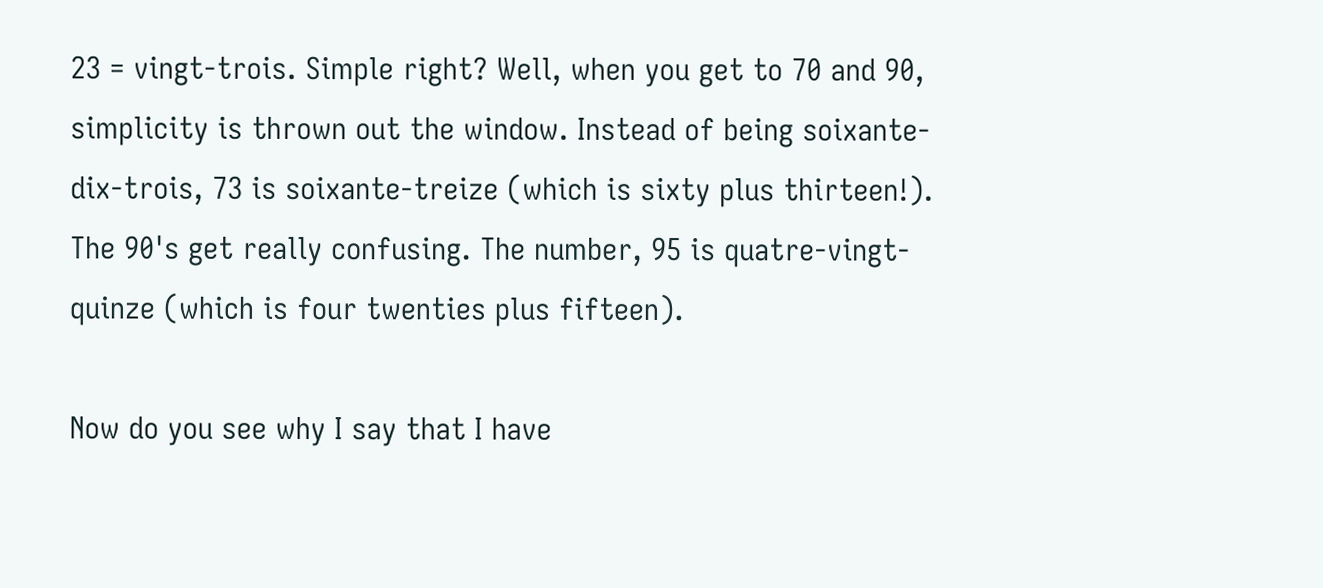23 = vingt-trois. Simple right? Well, when you get to 70 and 90, simplicity is thrown out the window. Instead of being soixante-dix-trois, 73 is soixante-treize (which is sixty plus thirteen!). The 90's get really confusing. The number, 95 is quatre-vingt-quinze (which is four twenties plus fifteen).

Now do you see why I say that I have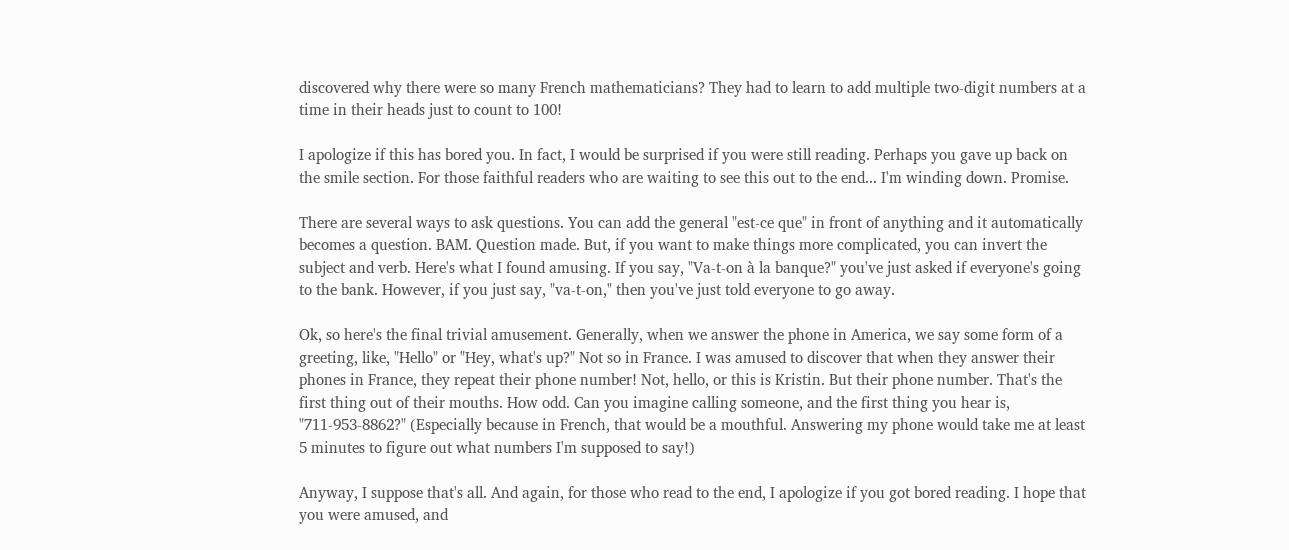discovered why there were so many French mathematicians? They had to learn to add multiple two-digit numbers at a time in their heads just to count to 100!

I apologize if this has bored you. In fact, I would be surprised if you were still reading. Perhaps you gave up back on the smile section. For those faithful readers who are waiting to see this out to the end... I'm winding down. Promise.

There are several ways to ask questions. You can add the general "est-ce que" in front of anything and it automatically becomes a question. BAM. Question made. But, if you want to make things more complicated, you can invert the subject and verb. Here's what I found amusing. If you say, "Va-t-on à la banque?" you've just asked if everyone's going to the bank. However, if you just say, "va-t-on," then you've just told everyone to go away.

Ok, so here's the final trivial amusement. Generally, when we answer the phone in America, we say some form of a greeting, like, "Hello" or "Hey, what's up?" Not so in France. I was amused to discover that when they answer their phones in France, they repeat their phone number! Not, hello, or this is Kristin. But their phone number. That's the first thing out of their mouths. How odd. Can you imagine calling someone, and the first thing you hear is, "711-953-8862?" (Especially because in French, that would be a mouthful. Answering my phone would take me at least 5 minutes to figure out what numbers I'm supposed to say!)

Anyway, I suppose that's all. And again, for those who read to the end, I apologize if you got bored reading. I hope that you were amused, and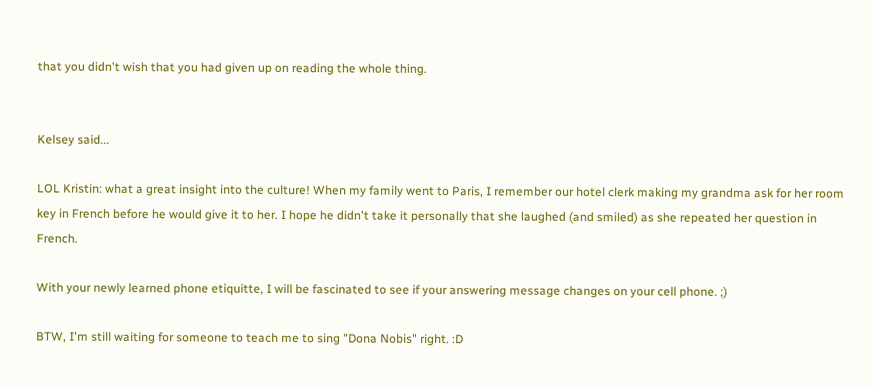that you didn't wish that you had given up on reading the whole thing.


Kelsey said...

LOL Kristin: what a great insight into the culture! When my family went to Paris, I remember our hotel clerk making my grandma ask for her room key in French before he would give it to her. I hope he didn't take it personally that she laughed (and smiled) as she repeated her question in French.

With your newly learned phone etiquitte, I will be fascinated to see if your answering message changes on your cell phone. ;)

BTW, I'm still waiting for someone to teach me to sing "Dona Nobis" right. :D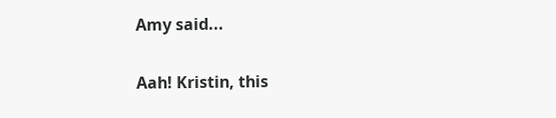Amy said...

Aah! Kristin, this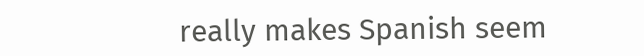really makes Spanish seem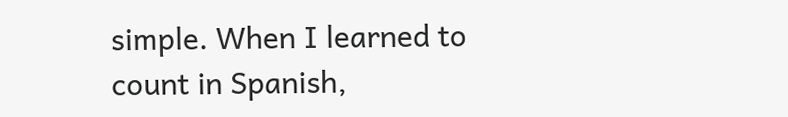simple. When I learned to count in Spanish,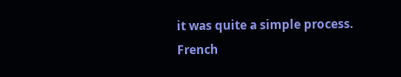it was quite a simple process. French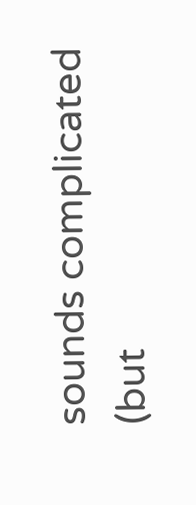sounds complicated (but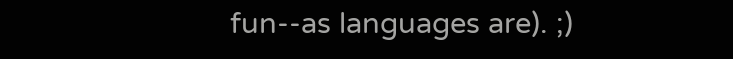fun--as languages are). ;)